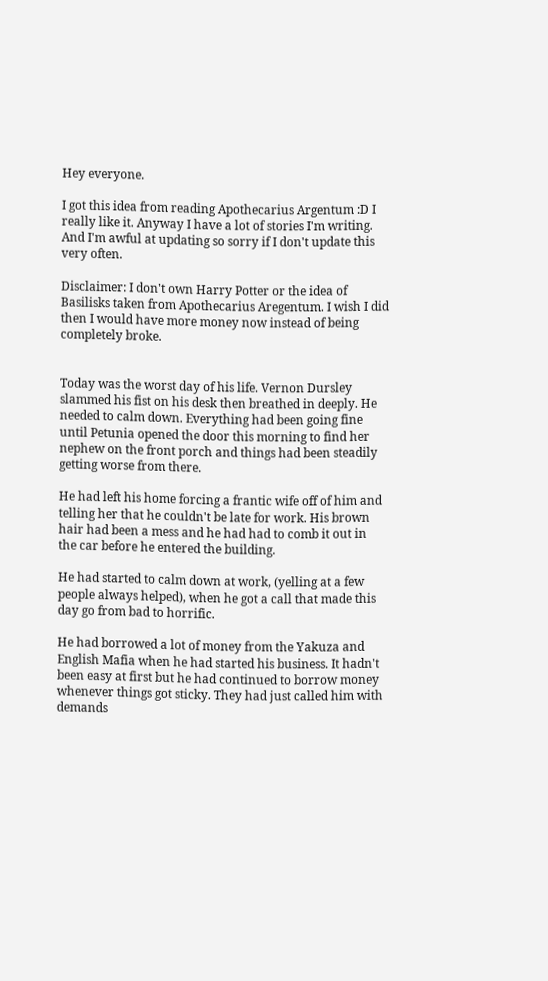Hey everyone.

I got this idea from reading Apothecarius Argentum :D I really like it. Anyway I have a lot of stories I'm writing. And I'm awful at updating so sorry if I don't update this very often.

Disclaimer: I don't own Harry Potter or the idea of Basilisks taken from Apothecarius Aregentum. I wish I did then I would have more money now instead of being completely broke.


Today was the worst day of his life. Vernon Dursley slammed his fist on his desk then breathed in deeply. He needed to calm down. Everything had been going fine until Petunia opened the door this morning to find her nephew on the front porch and things had been steadily getting worse from there.

He had left his home forcing a frantic wife off of him and telling her that he couldn't be late for work. His brown hair had been a mess and he had had to comb it out in the car before he entered the building.

He had started to calm down at work, (yelling at a few people always helped), when he got a call that made this day go from bad to horrific.

He had borrowed a lot of money from the Yakuza and English Mafia when he had started his business. It hadn't been easy at first but he had continued to borrow money whenever things got sticky. They had just called him with demands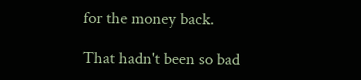for the money back.

That hadn't been so bad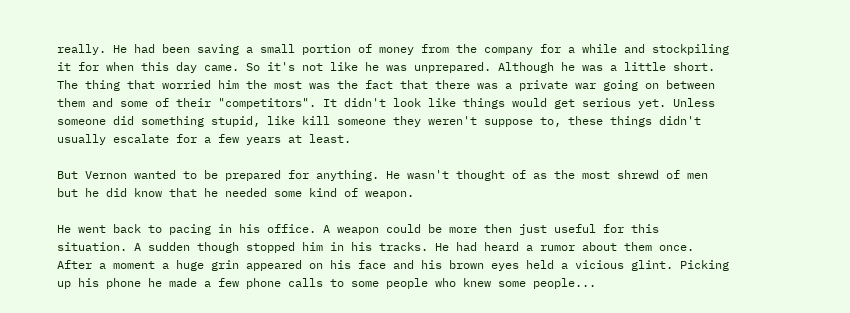really. He had been saving a small portion of money from the company for a while and stockpiling it for when this day came. So it's not like he was unprepared. Although he was a little short. The thing that worried him the most was the fact that there was a private war going on between them and some of their "competitors". It didn't look like things would get serious yet. Unless someone did something stupid, like kill someone they weren't suppose to, these things didn't usually escalate for a few years at least.

But Vernon wanted to be prepared for anything. He wasn't thought of as the most shrewd of men but he did know that he needed some kind of weapon.

He went back to pacing in his office. A weapon could be more then just useful for this situation. A sudden though stopped him in his tracks. He had heard a rumor about them once. After a moment a huge grin appeared on his face and his brown eyes held a vicious glint. Picking up his phone he made a few phone calls to some people who knew some people...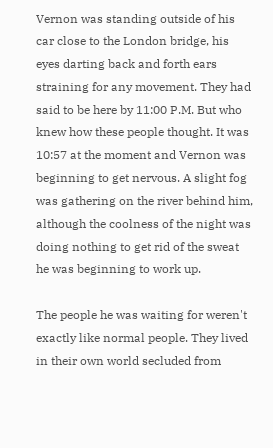Vernon was standing outside of his car close to the London bridge, his eyes darting back and forth ears straining for any movement. They had said to be here by 11:00 P.M. But who knew how these people thought. It was 10:57 at the moment and Vernon was beginning to get nervous. A slight fog was gathering on the river behind him, although the coolness of the night was doing nothing to get rid of the sweat he was beginning to work up.

The people he was waiting for weren't exactly like normal people. They lived in their own world secluded from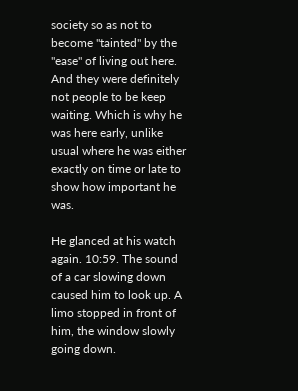society so as not to become "tainted" by the "ease" of living out here. And they were definitely not people to be keep waiting. Which is why he was here early, unlike usual where he was either exactly on time or late to show how important he was.

He glanced at his watch again. 10:59. The sound of a car slowing down caused him to look up. A limo stopped in front of him, the window slowly going down.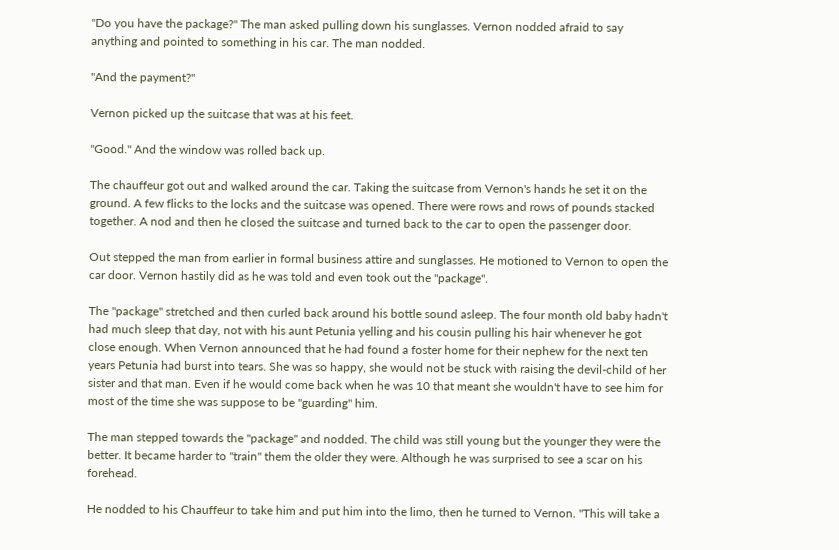"Do you have the package?" The man asked pulling down his sunglasses. Vernon nodded afraid to say anything and pointed to something in his car. The man nodded.

"And the payment?"

Vernon picked up the suitcase that was at his feet.

"Good." And the window was rolled back up.

The chauffeur got out and walked around the car. Taking the suitcase from Vernon's hands he set it on the ground. A few flicks to the locks and the suitcase was opened. There were rows and rows of pounds stacked together. A nod and then he closed the suitcase and turned back to the car to open the passenger door.

Out stepped the man from earlier in formal business attire and sunglasses. He motioned to Vernon to open the car door. Vernon hastily did as he was told and even took out the "package".

The "package" stretched and then curled back around his bottle sound asleep. The four month old baby hadn't had much sleep that day, not with his aunt Petunia yelling and his cousin pulling his hair whenever he got close enough. When Vernon announced that he had found a foster home for their nephew for the next ten years Petunia had burst into tears. She was so happy, she would not be stuck with raising the devil-child of her sister and that man. Even if he would come back when he was 10 that meant she wouldn't have to see him for most of the time she was suppose to be "guarding" him.

The man stepped towards the "package" and nodded. The child was still young but the younger they were the better. It became harder to "train" them the older they were. Although he was surprised to see a scar on his forehead.

He nodded to his Chauffeur to take him and put him into the limo, then he turned to Vernon. "This will take a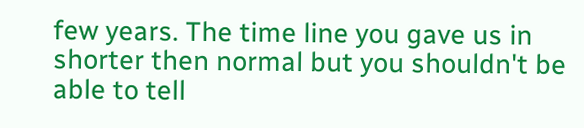few years. The time line you gave us in shorter then normal but you shouldn't be able to tell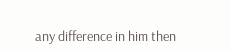any difference in him then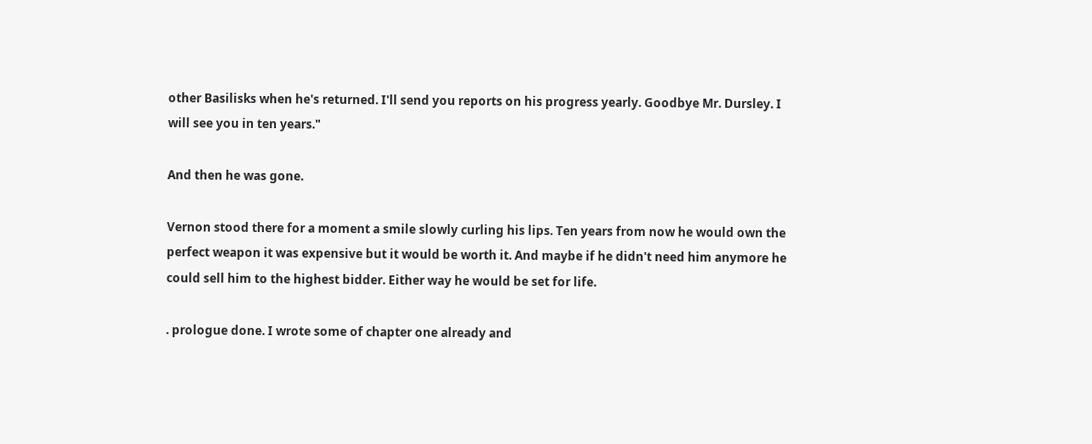other Basilisks when he's returned. I'll send you reports on his progress yearly. Goodbye Mr. Dursley. I will see you in ten years."

And then he was gone.

Vernon stood there for a moment a smile slowly curling his lips. Ten years from now he would own the perfect weapon it was expensive but it would be worth it. And maybe if he didn't need him anymore he could sell him to the highest bidder. Either way he would be set for life.

. prologue done. I wrote some of chapter one already and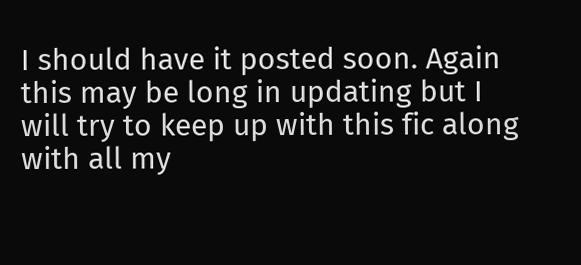I should have it posted soon. Again this may be long in updating but I will try to keep up with this fic along with all my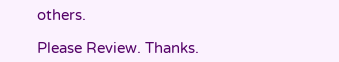others.

Please Review. Thanks.